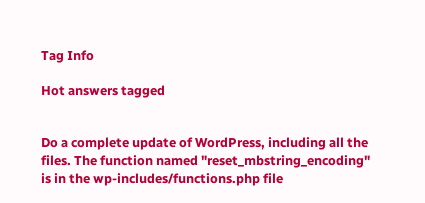Tag Info

Hot answers tagged


Do a complete update of WordPress, including all the files. The function named "reset_mbstring_encoding" is in the wp-includes/functions.php file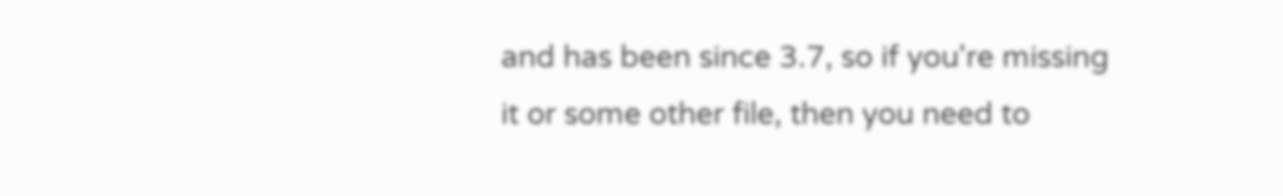and has been since 3.7, so if you're missing it or some other file, then you need to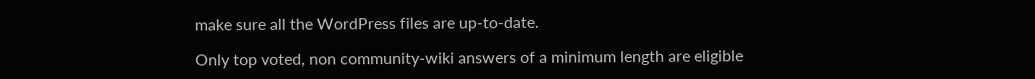make sure all the WordPress files are up-to-date.

Only top voted, non community-wiki answers of a minimum length are eligible